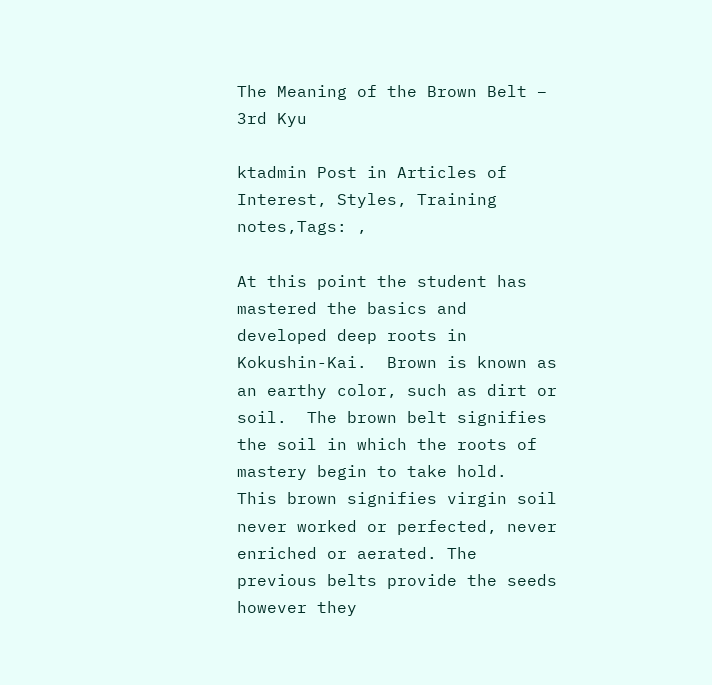The Meaning of the Brown Belt – 3rd Kyu

ktadmin Post in Articles of Interest, Styles, Training notes,Tags: ,

At this point the student has mastered the basics and developed deep roots in Kokushin-Kai.  Brown is known as an earthy color, such as dirt or soil.  The brown belt signifies the soil in which the roots of mastery begin to take hold.  This brown signifies virgin soil never worked or perfected, never enriched or aerated. The previous belts provide the seeds however they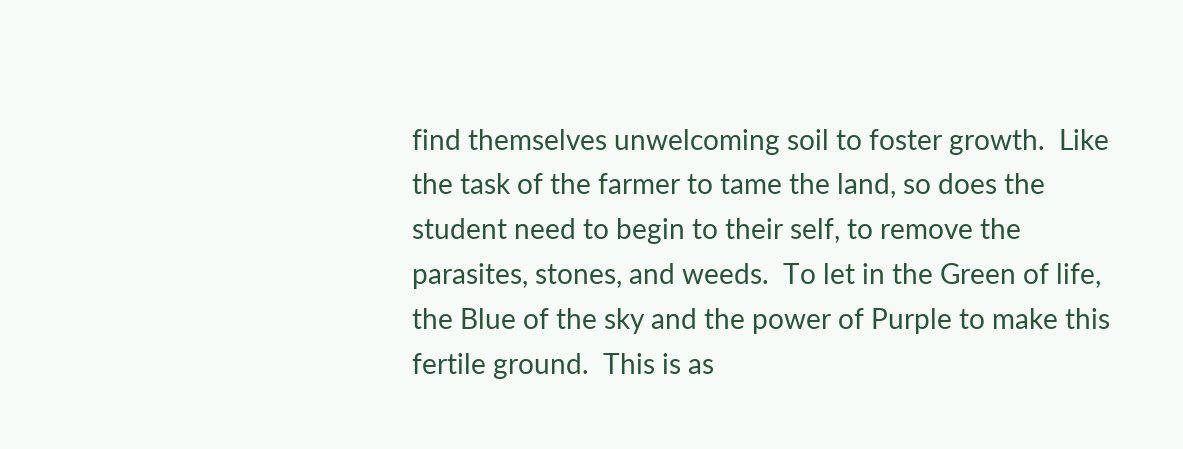find themselves unwelcoming soil to foster growth.  Like the task of the farmer to tame the land, so does the student need to begin to their self, to remove the parasites, stones, and weeds.  To let in the Green of life, the Blue of the sky and the power of Purple to make this fertile ground.  This is as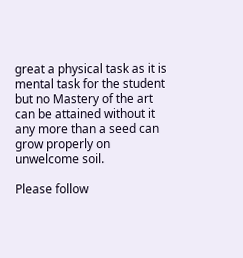great a physical task as it is mental task for the student but no Mastery of the art can be attained without it any more than a seed can grow properly on unwelcome soil.

Please follow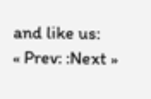and like us:
« Prev: :Next »